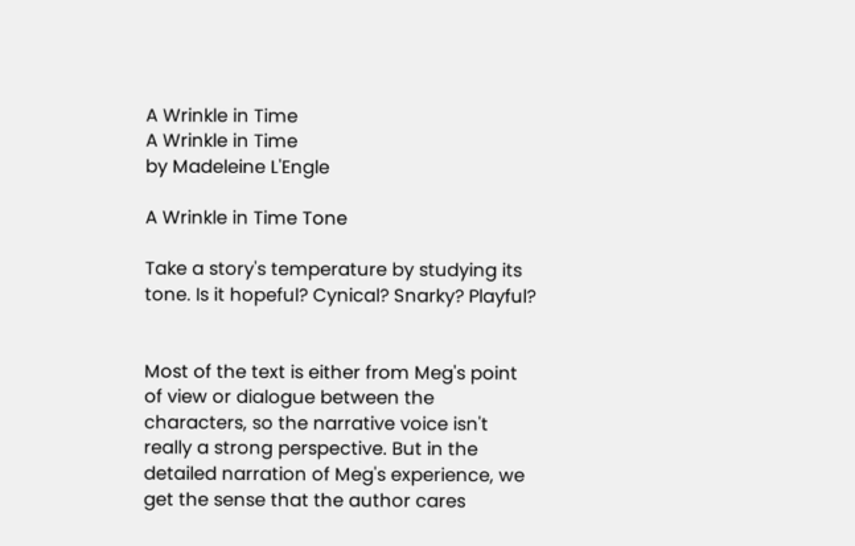A Wrinkle in Time
A Wrinkle in Time
by Madeleine L'Engle

A Wrinkle in Time Tone

Take a story's temperature by studying its tone. Is it hopeful? Cynical? Snarky? Playful?


Most of the text is either from Meg's point of view or dialogue between the characters, so the narrative voice isn't really a strong perspective. But in the detailed narration of Meg's experience, we get the sense that the author cares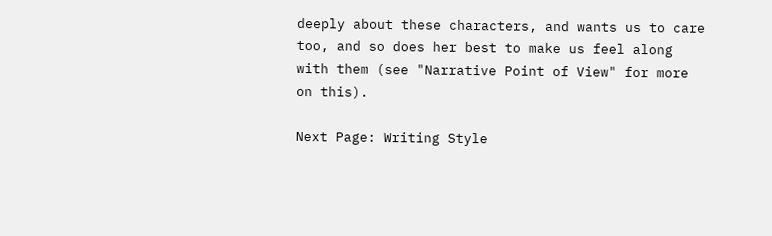deeply about these characters, and wants us to care too, and so does her best to make us feel along with them (see "Narrative Point of View" for more on this).

Next Page: Writing Style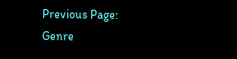Previous Page: Genre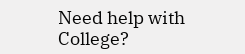Need help with College?